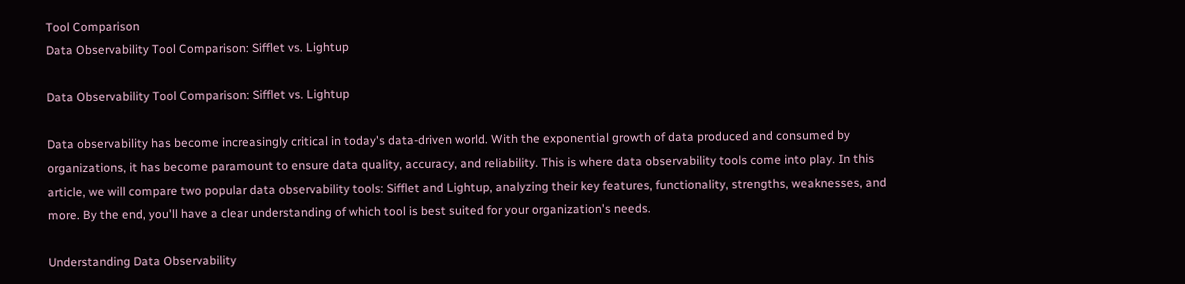Tool Comparison
Data Observability Tool Comparison: Sifflet vs. Lightup

Data Observability Tool Comparison: Sifflet vs. Lightup

Data observability has become increasingly critical in today's data-driven world. With the exponential growth of data produced and consumed by organizations, it has become paramount to ensure data quality, accuracy, and reliability. This is where data observability tools come into play. In this article, we will compare two popular data observability tools: Sifflet and Lightup, analyzing their key features, functionality, strengths, weaknesses, and more. By the end, you'll have a clear understanding of which tool is best suited for your organization's needs.

Understanding Data Observability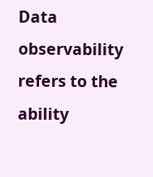Data observability refers to the ability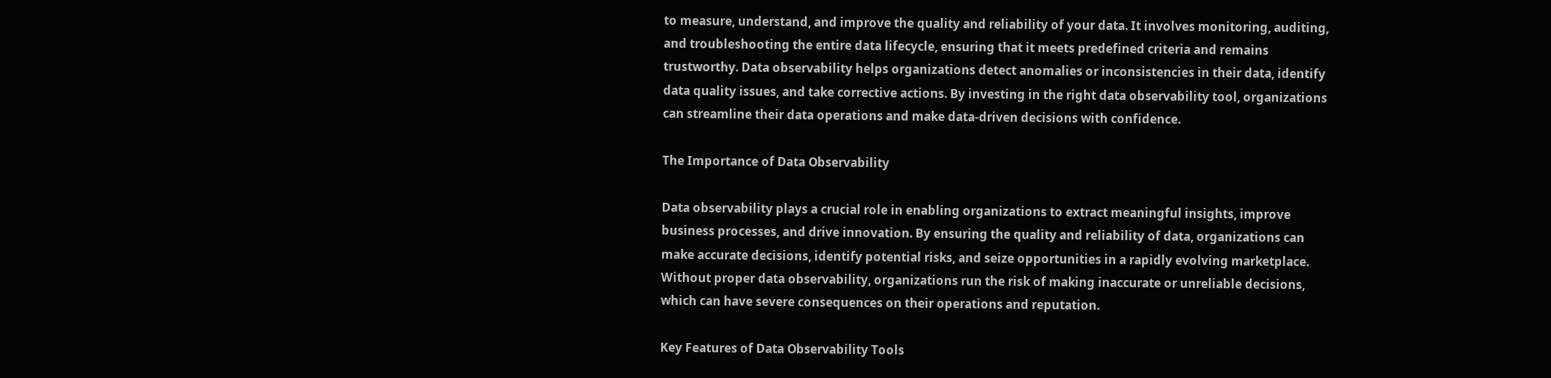to measure, understand, and improve the quality and reliability of your data. It involves monitoring, auditing, and troubleshooting the entire data lifecycle, ensuring that it meets predefined criteria and remains trustworthy. Data observability helps organizations detect anomalies or inconsistencies in their data, identify data quality issues, and take corrective actions. By investing in the right data observability tool, organizations can streamline their data operations and make data-driven decisions with confidence.

The Importance of Data Observability

Data observability plays a crucial role in enabling organizations to extract meaningful insights, improve business processes, and drive innovation. By ensuring the quality and reliability of data, organizations can make accurate decisions, identify potential risks, and seize opportunities in a rapidly evolving marketplace. Without proper data observability, organizations run the risk of making inaccurate or unreliable decisions, which can have severe consequences on their operations and reputation.

Key Features of Data Observability Tools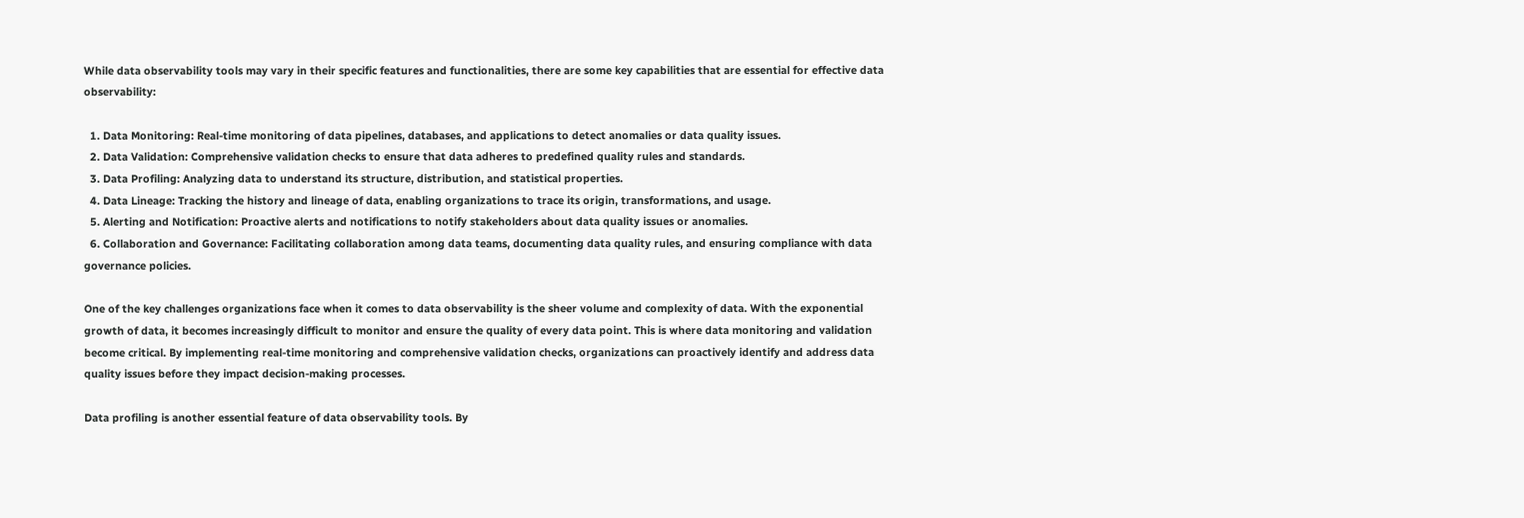While data observability tools may vary in their specific features and functionalities, there are some key capabilities that are essential for effective data observability:

  1. Data Monitoring: Real-time monitoring of data pipelines, databases, and applications to detect anomalies or data quality issues.
  2. Data Validation: Comprehensive validation checks to ensure that data adheres to predefined quality rules and standards.
  3. Data Profiling: Analyzing data to understand its structure, distribution, and statistical properties.
  4. Data Lineage: Tracking the history and lineage of data, enabling organizations to trace its origin, transformations, and usage.
  5. Alerting and Notification: Proactive alerts and notifications to notify stakeholders about data quality issues or anomalies.
  6. Collaboration and Governance: Facilitating collaboration among data teams, documenting data quality rules, and ensuring compliance with data governance policies.

One of the key challenges organizations face when it comes to data observability is the sheer volume and complexity of data. With the exponential growth of data, it becomes increasingly difficult to monitor and ensure the quality of every data point. This is where data monitoring and validation become critical. By implementing real-time monitoring and comprehensive validation checks, organizations can proactively identify and address data quality issues before they impact decision-making processes.

Data profiling is another essential feature of data observability tools. By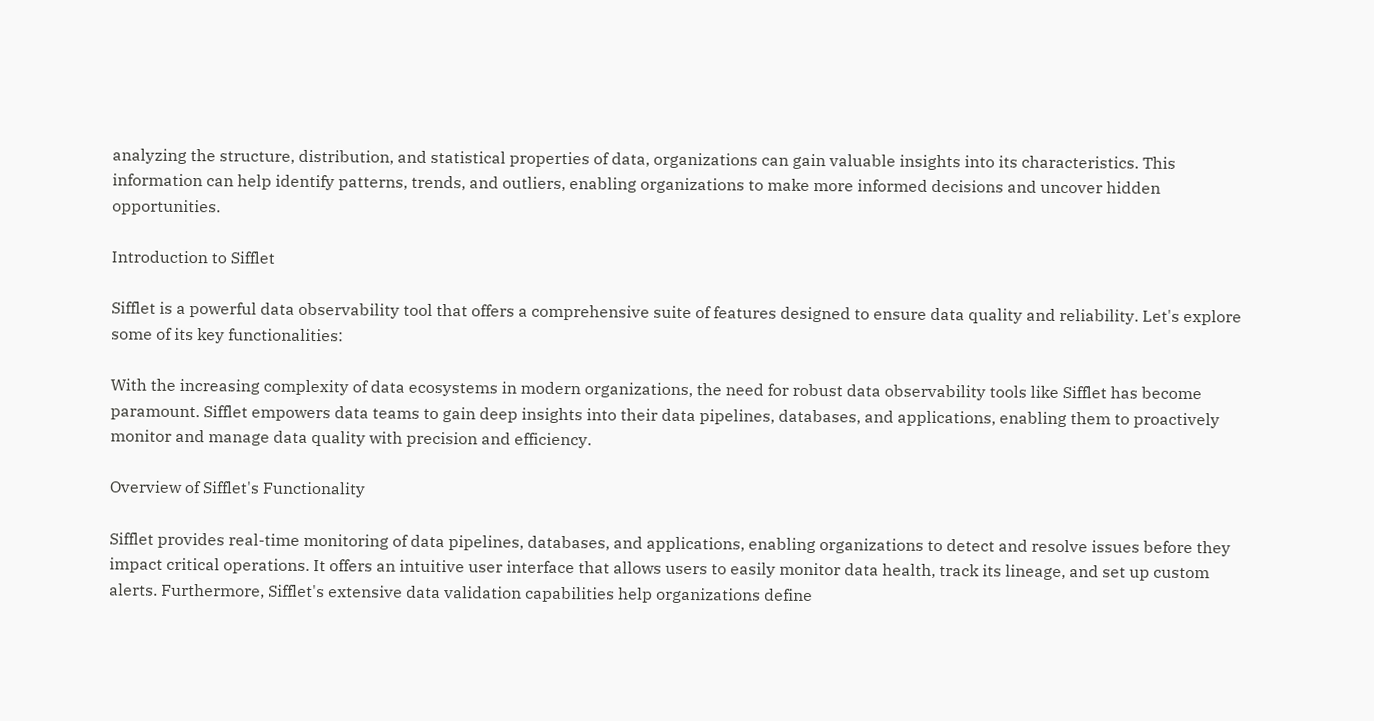analyzing the structure, distribution, and statistical properties of data, organizations can gain valuable insights into its characteristics. This information can help identify patterns, trends, and outliers, enabling organizations to make more informed decisions and uncover hidden opportunities.

Introduction to Sifflet

Sifflet is a powerful data observability tool that offers a comprehensive suite of features designed to ensure data quality and reliability. Let's explore some of its key functionalities:

With the increasing complexity of data ecosystems in modern organizations, the need for robust data observability tools like Sifflet has become paramount. Sifflet empowers data teams to gain deep insights into their data pipelines, databases, and applications, enabling them to proactively monitor and manage data quality with precision and efficiency.

Overview of Sifflet's Functionality

Sifflet provides real-time monitoring of data pipelines, databases, and applications, enabling organizations to detect and resolve issues before they impact critical operations. It offers an intuitive user interface that allows users to easily monitor data health, track its lineage, and set up custom alerts. Furthermore, Sifflet's extensive data validation capabilities help organizations define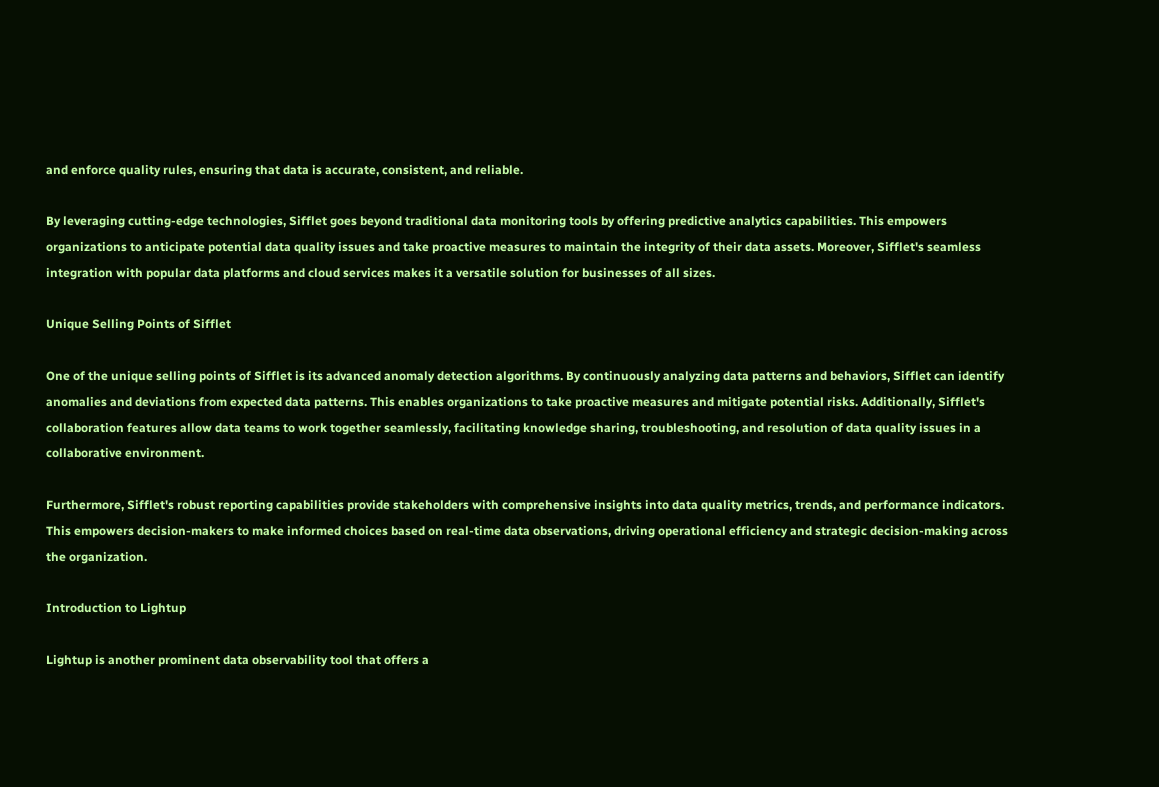and enforce quality rules, ensuring that data is accurate, consistent, and reliable.

By leveraging cutting-edge technologies, Sifflet goes beyond traditional data monitoring tools by offering predictive analytics capabilities. This empowers organizations to anticipate potential data quality issues and take proactive measures to maintain the integrity of their data assets. Moreover, Sifflet's seamless integration with popular data platforms and cloud services makes it a versatile solution for businesses of all sizes.

Unique Selling Points of Sifflet

One of the unique selling points of Sifflet is its advanced anomaly detection algorithms. By continuously analyzing data patterns and behaviors, Sifflet can identify anomalies and deviations from expected data patterns. This enables organizations to take proactive measures and mitigate potential risks. Additionally, Sifflet's collaboration features allow data teams to work together seamlessly, facilitating knowledge sharing, troubleshooting, and resolution of data quality issues in a collaborative environment.

Furthermore, Sifflet's robust reporting capabilities provide stakeholders with comprehensive insights into data quality metrics, trends, and performance indicators. This empowers decision-makers to make informed choices based on real-time data observations, driving operational efficiency and strategic decision-making across the organization.

Introduction to Lightup

Lightup is another prominent data observability tool that offers a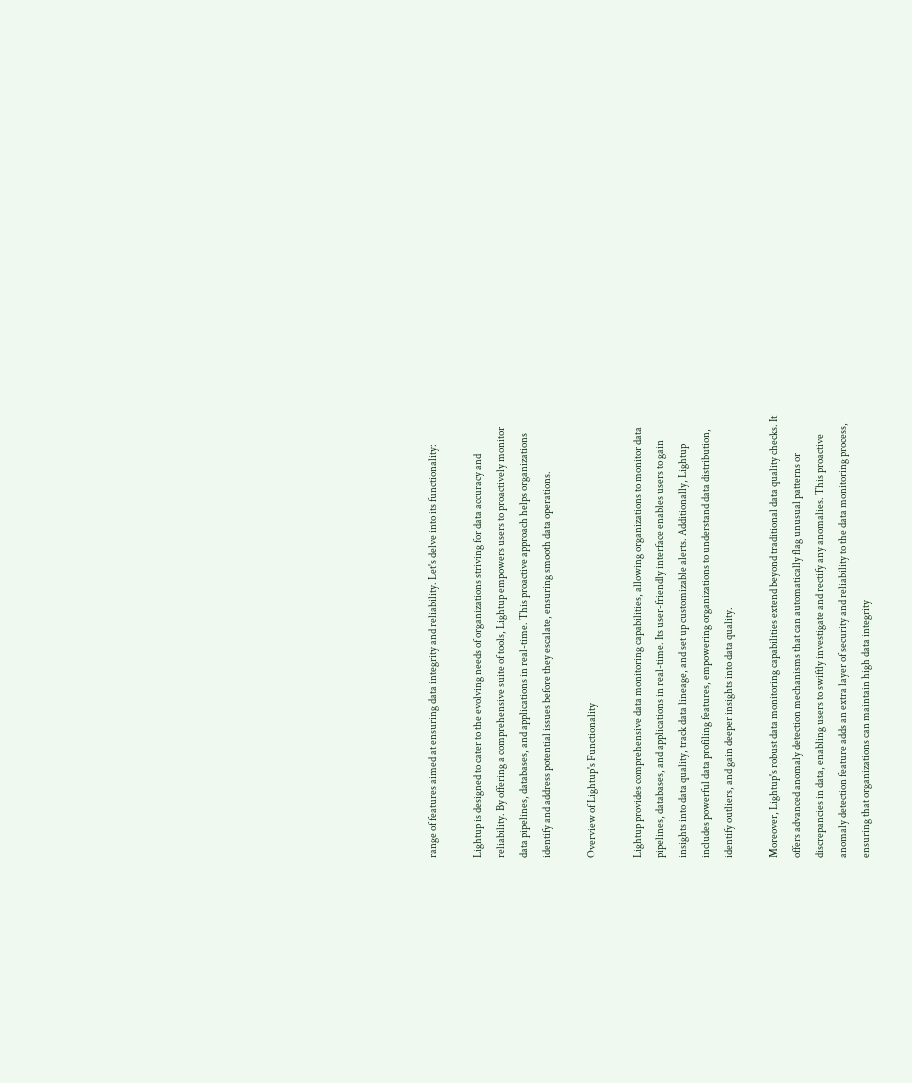range of features aimed at ensuring data integrity and reliability. Let's delve into its functionality:

Lightup is designed to cater to the evolving needs of organizations striving for data accuracy and reliability. By offering a comprehensive suite of tools, Lightup empowers users to proactively monitor data pipelines, databases, and applications in real-time. This proactive approach helps organizations identify and address potential issues before they escalate, ensuring smooth data operations.

Overview of Lightup's Functionality

Lightup provides comprehensive data monitoring capabilities, allowing organizations to monitor data pipelines, databases, and applications in real-time. Its user-friendly interface enables users to gain insights into data quality, track data lineage, and set up customizable alerts. Additionally, Lightup includes powerful data profiling features, empowering organizations to understand data distribution, identify outliers, and gain deeper insights into data quality.

Moreover, Lightup's robust data monitoring capabilities extend beyond traditional data quality checks. It offers advanced anomaly detection mechanisms that can automatically flag unusual patterns or discrepancies in data, enabling users to swiftly investigate and rectify any anomalies. This proactive anomaly detection feature adds an extra layer of security and reliability to the data monitoring process, ensuring that organizations can maintain high data integrity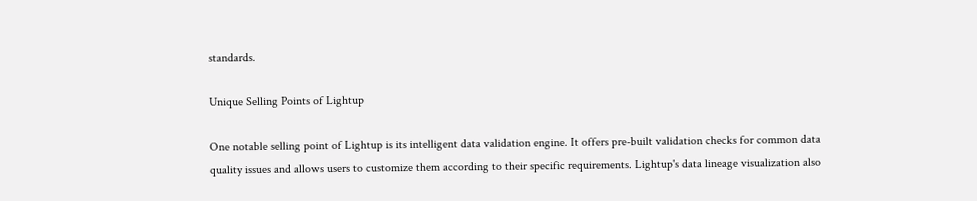standards.

Unique Selling Points of Lightup

One notable selling point of Lightup is its intelligent data validation engine. It offers pre-built validation checks for common data quality issues and allows users to customize them according to their specific requirements. Lightup's data lineage visualization also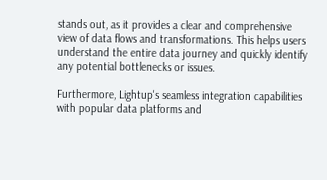stands out, as it provides a clear and comprehensive view of data flows and transformations. This helps users understand the entire data journey and quickly identify any potential bottlenecks or issues.

Furthermore, Lightup's seamless integration capabilities with popular data platforms and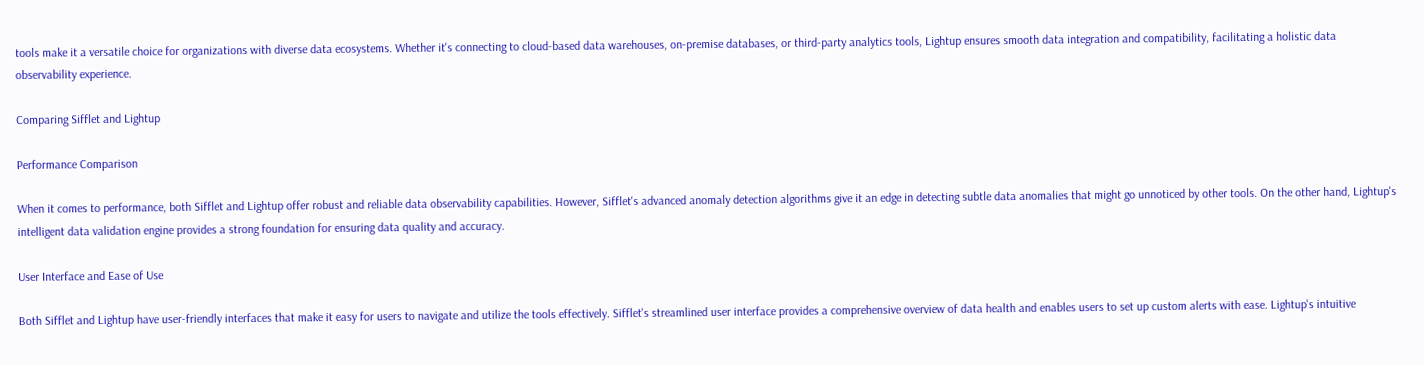tools make it a versatile choice for organizations with diverse data ecosystems. Whether it's connecting to cloud-based data warehouses, on-premise databases, or third-party analytics tools, Lightup ensures smooth data integration and compatibility, facilitating a holistic data observability experience.

Comparing Sifflet and Lightup

Performance Comparison

When it comes to performance, both Sifflet and Lightup offer robust and reliable data observability capabilities. However, Sifflet's advanced anomaly detection algorithms give it an edge in detecting subtle data anomalies that might go unnoticed by other tools. On the other hand, Lightup's intelligent data validation engine provides a strong foundation for ensuring data quality and accuracy.

User Interface and Ease of Use

Both Sifflet and Lightup have user-friendly interfaces that make it easy for users to navigate and utilize the tools effectively. Sifflet's streamlined user interface provides a comprehensive overview of data health and enables users to set up custom alerts with ease. Lightup's intuitive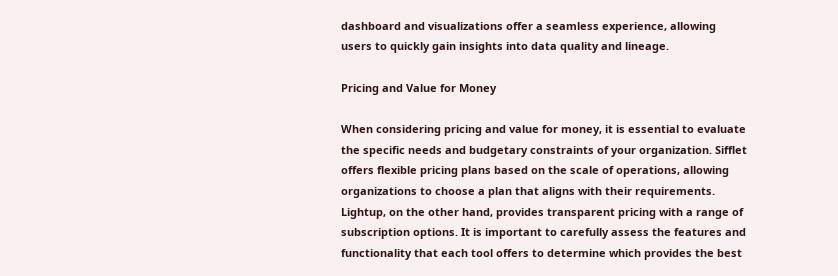dashboard and visualizations offer a seamless experience, allowing users to quickly gain insights into data quality and lineage.

Pricing and Value for Money

When considering pricing and value for money, it is essential to evaluate the specific needs and budgetary constraints of your organization. Sifflet offers flexible pricing plans based on the scale of operations, allowing organizations to choose a plan that aligns with their requirements. Lightup, on the other hand, provides transparent pricing with a range of subscription options. It is important to carefully assess the features and functionality that each tool offers to determine which provides the best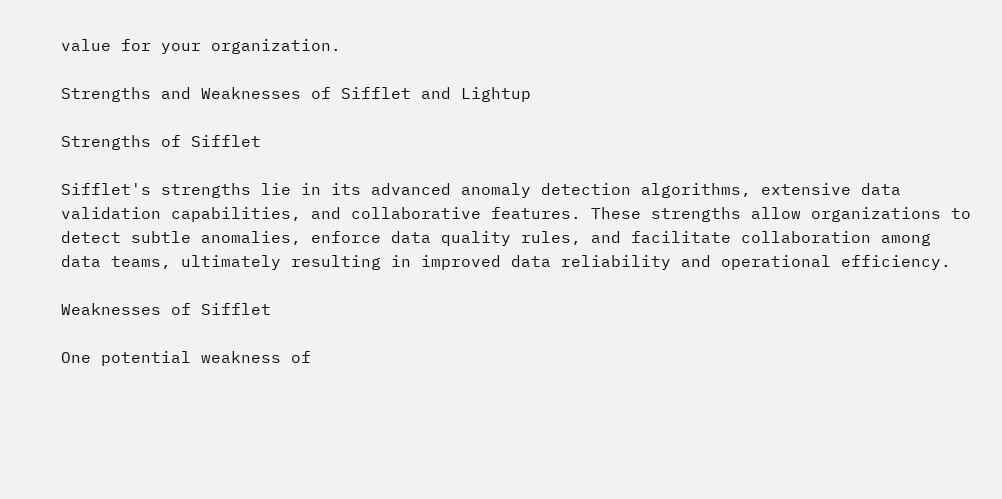value for your organization.

Strengths and Weaknesses of Sifflet and Lightup

Strengths of Sifflet

Sifflet's strengths lie in its advanced anomaly detection algorithms, extensive data validation capabilities, and collaborative features. These strengths allow organizations to detect subtle anomalies, enforce data quality rules, and facilitate collaboration among data teams, ultimately resulting in improved data reliability and operational efficiency.

Weaknesses of Sifflet

One potential weakness of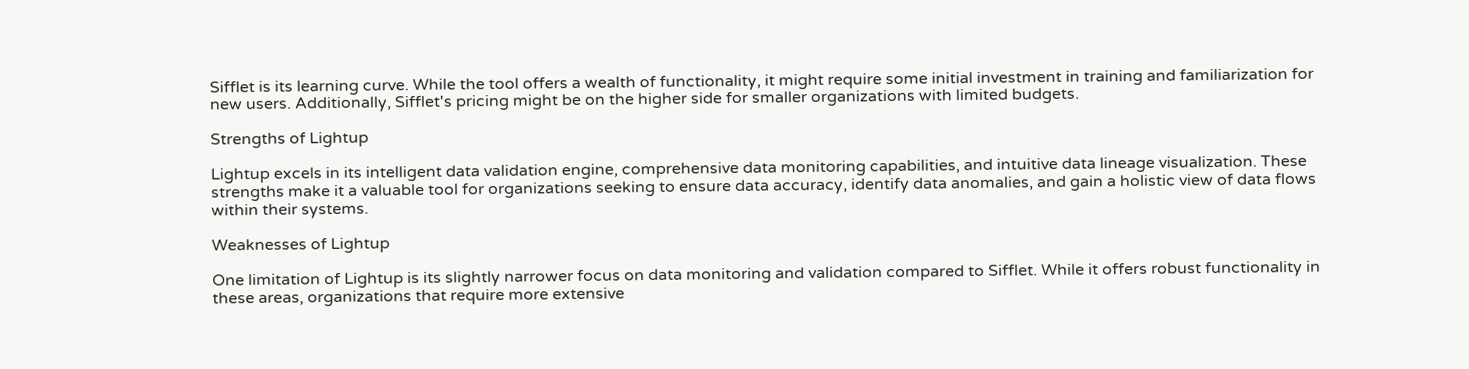Sifflet is its learning curve. While the tool offers a wealth of functionality, it might require some initial investment in training and familiarization for new users. Additionally, Sifflet's pricing might be on the higher side for smaller organizations with limited budgets.

Strengths of Lightup

Lightup excels in its intelligent data validation engine, comprehensive data monitoring capabilities, and intuitive data lineage visualization. These strengths make it a valuable tool for organizations seeking to ensure data accuracy, identify data anomalies, and gain a holistic view of data flows within their systems.

Weaknesses of Lightup

One limitation of Lightup is its slightly narrower focus on data monitoring and validation compared to Sifflet. While it offers robust functionality in these areas, organizations that require more extensive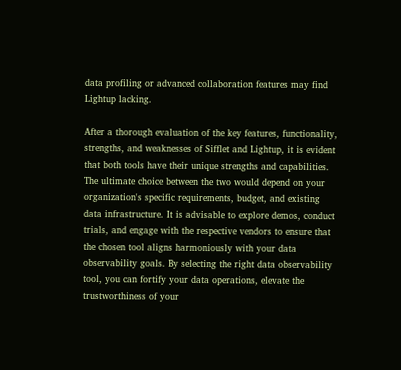data profiling or advanced collaboration features may find Lightup lacking.

After a thorough evaluation of the key features, functionality, strengths, and weaknesses of Sifflet and Lightup, it is evident that both tools have their unique strengths and capabilities. The ultimate choice between the two would depend on your organization's specific requirements, budget, and existing data infrastructure. It is advisable to explore demos, conduct trials, and engage with the respective vendors to ensure that the chosen tool aligns harmoniously with your data observability goals. By selecting the right data observability tool, you can fortify your data operations, elevate the trustworthiness of your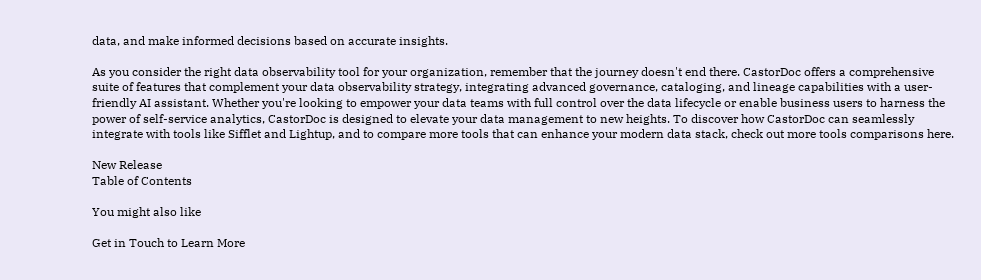data, and make informed decisions based on accurate insights.

As you consider the right data observability tool for your organization, remember that the journey doesn't end there. CastorDoc offers a comprehensive suite of features that complement your data observability strategy, integrating advanced governance, cataloging, and lineage capabilities with a user-friendly AI assistant. Whether you're looking to empower your data teams with full control over the data lifecycle or enable business users to harness the power of self-service analytics, CastorDoc is designed to elevate your data management to new heights. To discover how CastorDoc can seamlessly integrate with tools like Sifflet and Lightup, and to compare more tools that can enhance your modern data stack, check out more tools comparisons here.

New Release
Table of Contents

You might also like

Get in Touch to Learn More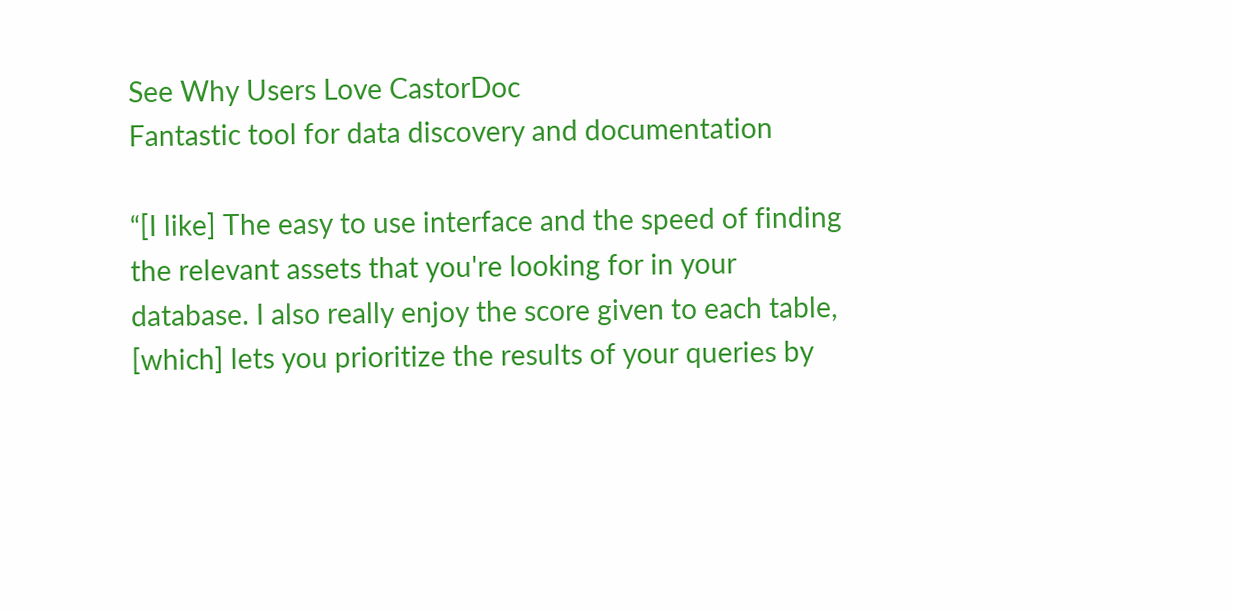See Why Users Love CastorDoc
Fantastic tool for data discovery and documentation

“[I like] The easy to use interface and the speed of finding the relevant assets that you're looking for in your database. I also really enjoy the score given to each table, [which] lets you prioritize the results of your queries by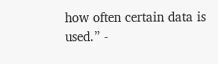how often certain data is used.” -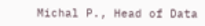Michal P., Head of Data